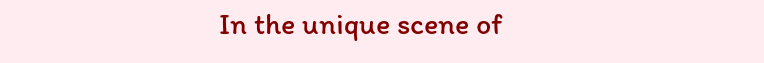In the unique scene of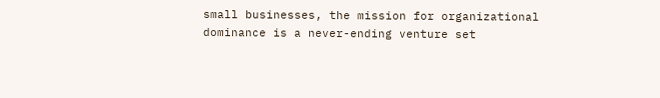small businesses, the mission for organizational dominance is a never-ending venture set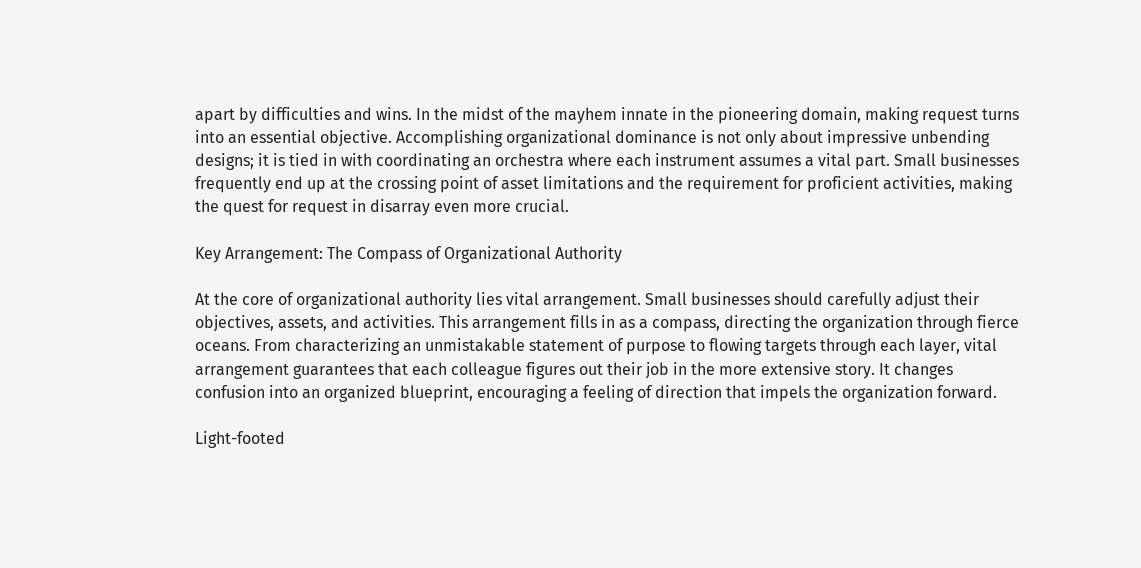apart by difficulties and wins. In the midst of the mayhem innate in the pioneering domain, making request turns into an essential objective. Accomplishing organizational dominance is not only about impressive unbending designs; it is tied in with coordinating an orchestra where each instrument assumes a vital part. Small businesses frequently end up at the crossing point of asset limitations and the requirement for proficient activities, making the quest for request in disarray even more crucial.

Key Arrangement: The Compass of Organizational Authority

At the core of organizational authority lies vital arrangement. Small businesses should carefully adjust their objectives, assets, and activities. This arrangement fills in as a compass, directing the organization through fierce oceans. From characterizing an unmistakable statement of purpose to flowing targets through each layer, vital arrangement guarantees that each colleague figures out their job in the more extensive story. It changes confusion into an organized blueprint, encouraging a feeling of direction that impels the organization forward.

Light-footed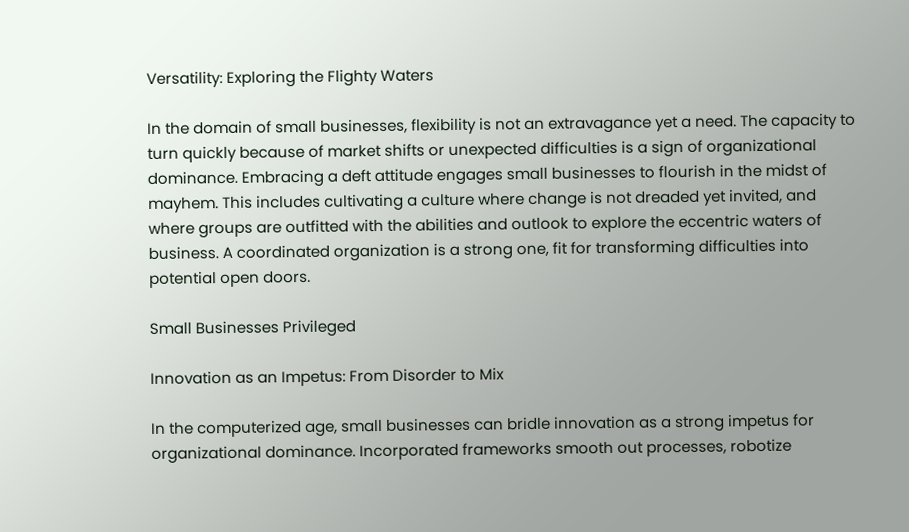Versatility: Exploring the Flighty Waters

In the domain of small businesses, flexibility is not an extravagance yet a need. The capacity to turn quickly because of market shifts or unexpected difficulties is a sign of organizational dominance. Embracing a deft attitude engages small businesses to flourish in the midst of mayhem. This includes cultivating a culture where change is not dreaded yet invited, and where groups are outfitted with the abilities and outlook to explore the eccentric waters of business. A coordinated organization is a strong one, fit for transforming difficulties into potential open doors.

Small Businesses Privileged

Innovation as an Impetus: From Disorder to Mix

In the computerized age, small businesses can bridle innovation as a strong impetus for organizational dominance. Incorporated frameworks smooth out processes, robotize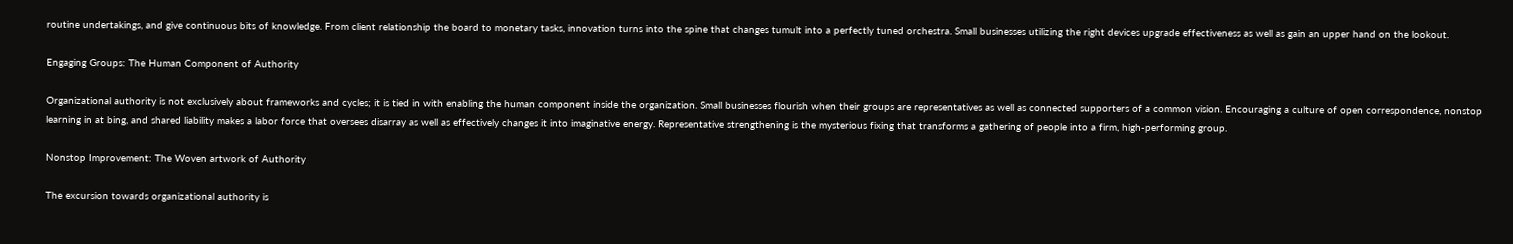routine undertakings, and give continuous bits of knowledge. From client relationship the board to monetary tasks, innovation turns into the spine that changes tumult into a perfectly tuned orchestra. Small businesses utilizing the right devices upgrade effectiveness as well as gain an upper hand on the lookout.

Engaging Groups: The Human Component of Authority

Organizational authority is not exclusively about frameworks and cycles; it is tied in with enabling the human component inside the organization. Small businesses flourish when their groups are representatives as well as connected supporters of a common vision. Encouraging a culture of open correspondence, nonstop learning in at bing, and shared liability makes a labor force that oversees disarray as well as effectively changes it into imaginative energy. Representative strengthening is the mysterious fixing that transforms a gathering of people into a firm, high-performing group.

Nonstop Improvement: The Woven artwork of Authority

The excursion towards organizational authority is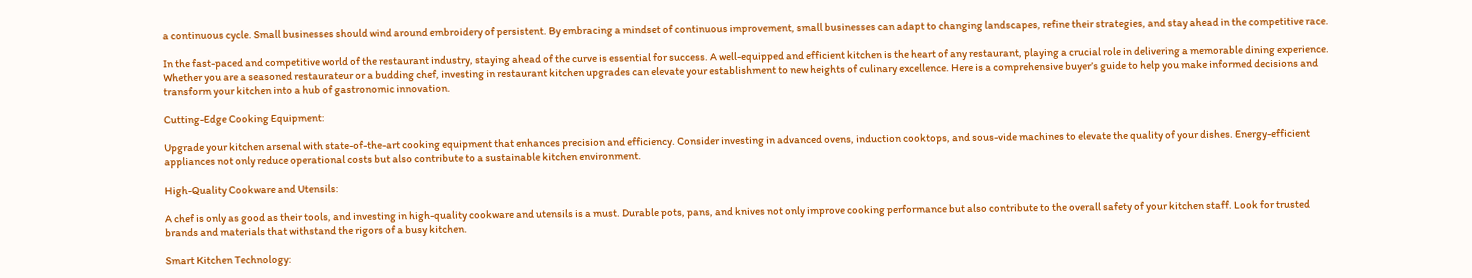a continuous cycle. Small businesses should wind around embroidery of persistent. By embracing a mindset of continuous improvement, small businesses can adapt to changing landscapes, refine their strategies, and stay ahead in the competitive race.

In the fast-paced and competitive world of the restaurant industry, staying ahead of the curve is essential for success. A well-equipped and efficient kitchen is the heart of any restaurant, playing a crucial role in delivering a memorable dining experience. Whether you are a seasoned restaurateur or a budding chef, investing in restaurant kitchen upgrades can elevate your establishment to new heights of culinary excellence. Here is a comprehensive buyer’s guide to help you make informed decisions and transform your kitchen into a hub of gastronomic innovation.

Cutting-Edge Cooking Equipment:

Upgrade your kitchen arsenal with state-of-the-art cooking equipment that enhances precision and efficiency. Consider investing in advanced ovens, induction cooktops, and sous-vide machines to elevate the quality of your dishes. Energy-efficient appliances not only reduce operational costs but also contribute to a sustainable kitchen environment.

High-Quality Cookware and Utensils:

A chef is only as good as their tools, and investing in high-quality cookware and utensils is a must. Durable pots, pans, and knives not only improve cooking performance but also contribute to the overall safety of your kitchen staff. Look for trusted brands and materials that withstand the rigors of a busy kitchen.

Smart Kitchen Technology: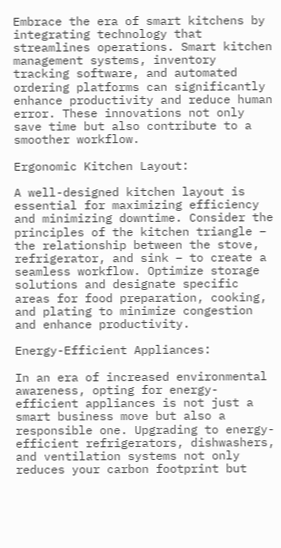Embrace the era of smart kitchens by integrating technology that streamlines operations. Smart kitchen management systems, inventory tracking software, and automated ordering platforms can significantly enhance productivity and reduce human error. These innovations not only save time but also contribute to a smoother workflow.

Ergonomic Kitchen Layout:

A well-designed kitchen layout is essential for maximizing efficiency and minimizing downtime. Consider the principles of the kitchen triangle – the relationship between the stove, refrigerator, and sink – to create a seamless workflow. Optimize storage solutions and designate specific areas for food preparation, cooking, and plating to minimize congestion and enhance productivity.

Energy-Efficient Appliances:

In an era of increased environmental awareness, opting for energy-efficient appliances is not just a smart business move but also a responsible one. Upgrading to energy-efficient refrigerators, dishwashers, and ventilation systems not only reduces your carbon footprint but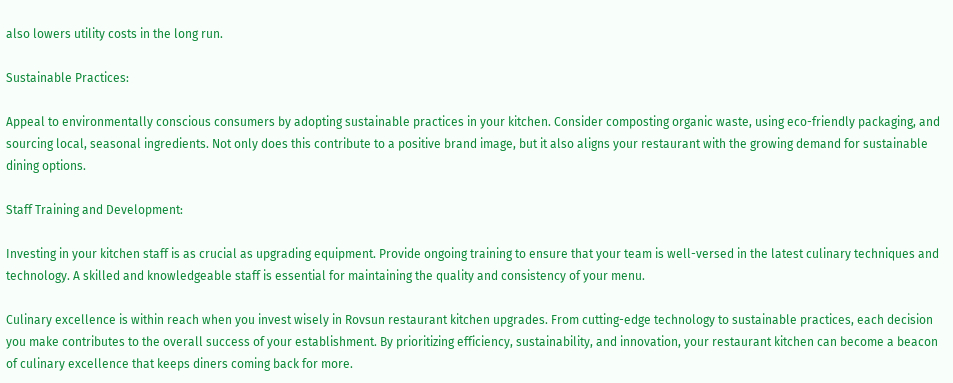also lowers utility costs in the long run.

Sustainable Practices:

Appeal to environmentally conscious consumers by adopting sustainable practices in your kitchen. Consider composting organic waste, using eco-friendly packaging, and sourcing local, seasonal ingredients. Not only does this contribute to a positive brand image, but it also aligns your restaurant with the growing demand for sustainable dining options.

Staff Training and Development:

Investing in your kitchen staff is as crucial as upgrading equipment. Provide ongoing training to ensure that your team is well-versed in the latest culinary techniques and technology. A skilled and knowledgeable staff is essential for maintaining the quality and consistency of your menu.

Culinary excellence is within reach when you invest wisely in Rovsun restaurant kitchen upgrades. From cutting-edge technology to sustainable practices, each decision you make contributes to the overall success of your establishment. By prioritizing efficiency, sustainability, and innovation, your restaurant kitchen can become a beacon of culinary excellence that keeps diners coming back for more.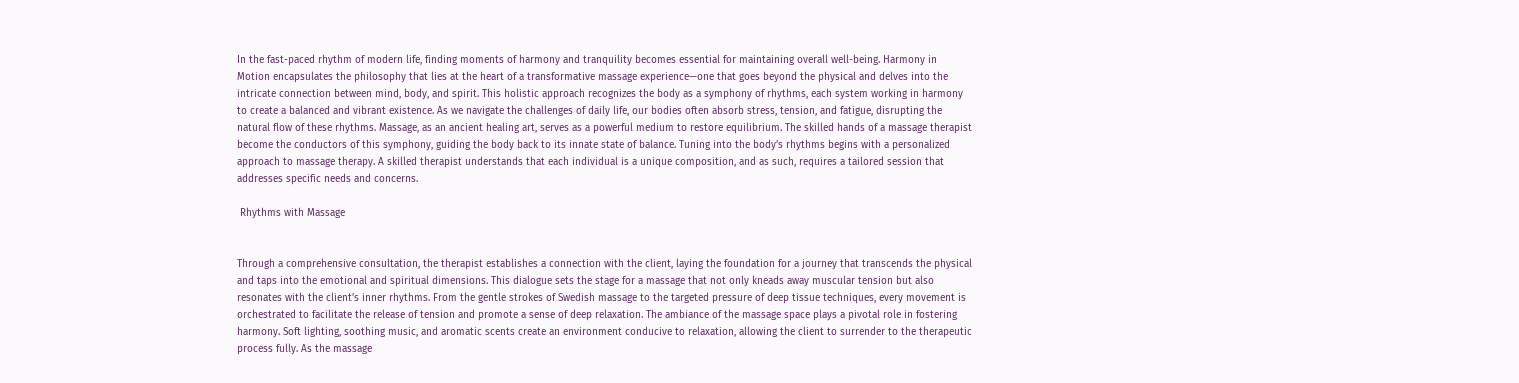In the fast-paced rhythm of modern life, finding moments of harmony and tranquility becomes essential for maintaining overall well-being. Harmony in Motion encapsulates the philosophy that lies at the heart of a transformative massage experience—one that goes beyond the physical and delves into the intricate connection between mind, body, and spirit. This holistic approach recognizes the body as a symphony of rhythms, each system working in harmony to create a balanced and vibrant existence. As we navigate the challenges of daily life, our bodies often absorb stress, tension, and fatigue, disrupting the natural flow of these rhythms. Massage, as an ancient healing art, serves as a powerful medium to restore equilibrium. The skilled hands of a massage therapist become the conductors of this symphony, guiding the body back to its innate state of balance. Tuning into the body’s rhythms begins with a personalized approach to massage therapy. A skilled therapist understands that each individual is a unique composition, and as such, requires a tailored session that addresses specific needs and concerns.

 Rhythms with Massage


Through a comprehensive consultation, the therapist establishes a connection with the client, laying the foundation for a journey that transcends the physical and taps into the emotional and spiritual dimensions. This dialogue sets the stage for a massage that not only kneads away muscular tension but also resonates with the client’s inner rhythms. From the gentle strokes of Swedish massage to the targeted pressure of deep tissue techniques, every movement is orchestrated to facilitate the release of tension and promote a sense of deep relaxation. The ambiance of the massage space plays a pivotal role in fostering harmony. Soft lighting, soothing music, and aromatic scents create an environment conducive to relaxation, allowing the client to surrender to the therapeutic process fully. As the massage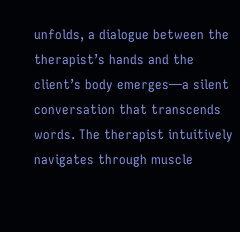unfolds, a dialogue between the therapist’s hands and the client’s body emerges—a silent conversation that transcends words. The therapist intuitively navigates through muscle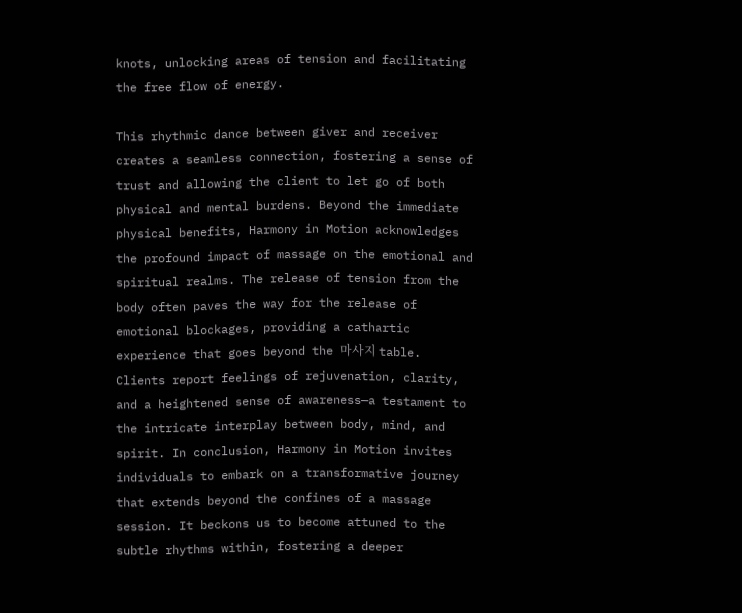knots, unlocking areas of tension and facilitating the free flow of energy.

This rhythmic dance between giver and receiver creates a seamless connection, fostering a sense of trust and allowing the client to let go of both physical and mental burdens. Beyond the immediate physical benefits, Harmony in Motion acknowledges the profound impact of massage on the emotional and spiritual realms. The release of tension from the body often paves the way for the release of emotional blockages, providing a cathartic experience that goes beyond the 마사지 table. Clients report feelings of rejuvenation, clarity, and a heightened sense of awareness—a testament to the intricate interplay between body, mind, and spirit. In conclusion, Harmony in Motion invites individuals to embark on a transformative journey that extends beyond the confines of a massage session. It beckons us to become attuned to the subtle rhythms within, fostering a deeper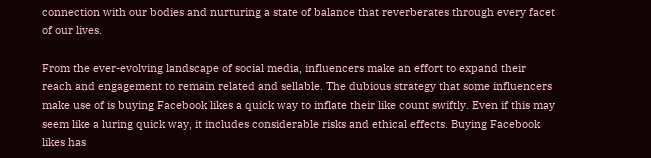connection with our bodies and nurturing a state of balance that reverberates through every facet of our lives.

From the ever-evolving landscape of social media, influencers make an effort to expand their reach and engagement to remain related and sellable. The dubious strategy that some influencers make use of is buying Facebook likes a quick way to inflate their like count swiftly. Even if this may seem like a luring quick way, it includes considerable risks and ethical effects. Buying Facebook likes has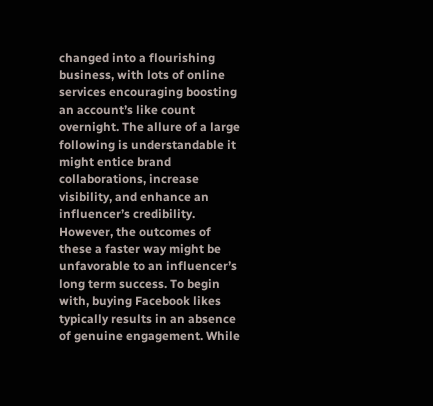changed into a flourishing business, with lots of online services encouraging boosting an account’s like count overnight. The allure of a large following is understandable it might entice brand collaborations, increase visibility, and enhance an influencer’s credibility. However, the outcomes of these a faster way might be unfavorable to an influencer’s long term success. To begin with, buying Facebook likes typically results in an absence of genuine engagement. While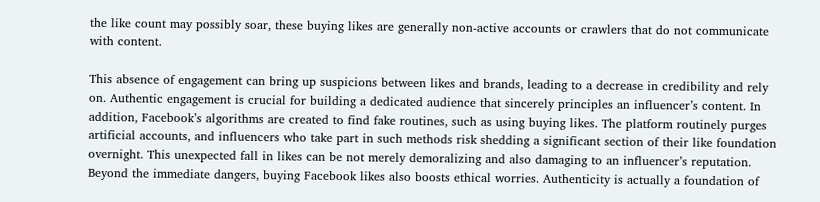the like count may possibly soar, these buying likes are generally non-active accounts or crawlers that do not communicate with content.

This absence of engagement can bring up suspicions between likes and brands, leading to a decrease in credibility and rely on. Authentic engagement is crucial for building a dedicated audience that sincerely principles an influencer’s content. In addition, Facebook’s algorithms are created to find fake routines, such as using buying likes. The platform routinely purges artificial accounts, and influencers who take part in such methods risk shedding a significant section of their like foundation overnight. This unexpected fall in likes can be not merely demoralizing and also damaging to an influencer’s reputation. Beyond the immediate dangers, buying Facebook likes also boosts ethical worries. Authenticity is actually a foundation of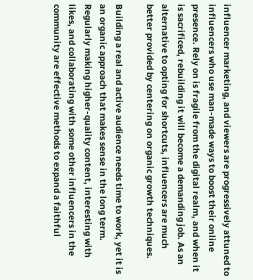influencer marketing, and viewers are progressively attuned to influencers who use man-made ways to boost their online presence. Rely on is fragile from the digital realm, and when it is sacrificed, rebuilding it will become a demanding job. As an alternative to opting for shortcuts, influencers are much better provided by centering on organic growth techniques.

Building a real and active audience needs time to work, yet it is an organic approach that makes sense in the long term. Regularly making higher-quality content, interesting with likes, and collaborating with some other influencers in the community are effective methods to expand a faithful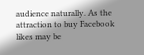audience naturally. As the attraction to buy Facebook likes may be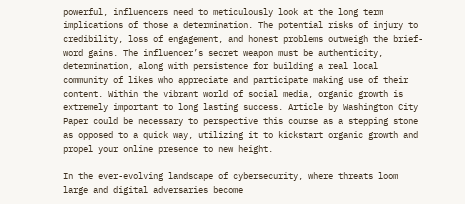powerful, influencers need to meticulously look at the long term implications of those a determination. The potential risks of injury to credibility, loss of engagement, and honest problems outweigh the brief-word gains. The influencer’s secret weapon must be authenticity, determination, along with persistence for building a real local community of likes who appreciate and participate making use of their content. Within the vibrant world of social media, organic growth is extremely important to long lasting success. Article by Washington City Paper could be necessary to perspective this course as a stepping stone as opposed to a quick way, utilizing it to kickstart organic growth and propel your online presence to new height.

In the ever-evolving landscape of cybersecurity, where threats loom large and digital adversaries become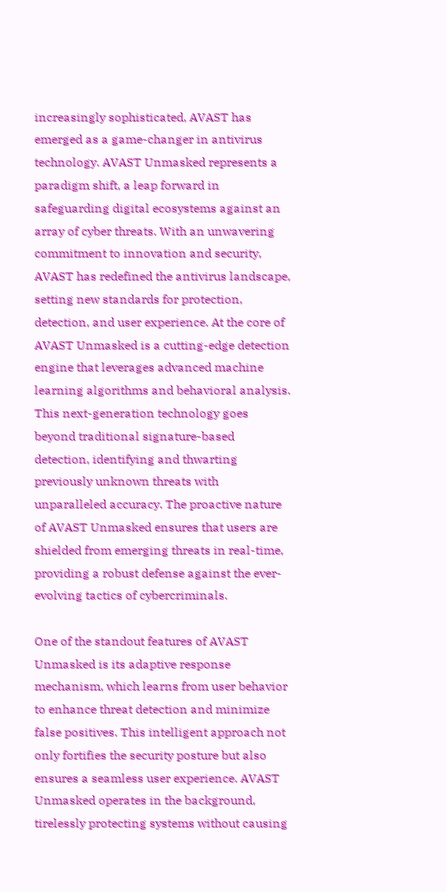increasingly sophisticated, AVAST has emerged as a game-changer in antivirus technology. AVAST Unmasked represents a paradigm shift, a leap forward in safeguarding digital ecosystems against an array of cyber threats. With an unwavering commitment to innovation and security, AVAST has redefined the antivirus landscape, setting new standards for protection, detection, and user experience. At the core of AVAST Unmasked is a cutting-edge detection engine that leverages advanced machine learning algorithms and behavioral analysis. This next-generation technology goes beyond traditional signature-based detection, identifying and thwarting previously unknown threats with unparalleled accuracy. The proactive nature of AVAST Unmasked ensures that users are shielded from emerging threats in real-time, providing a robust defense against the ever-evolving tactics of cybercriminals.

One of the standout features of AVAST Unmasked is its adaptive response mechanism, which learns from user behavior to enhance threat detection and minimize false positives. This intelligent approach not only fortifies the security posture but also ensures a seamless user experience. AVAST Unmasked operates in the background, tirelessly protecting systems without causing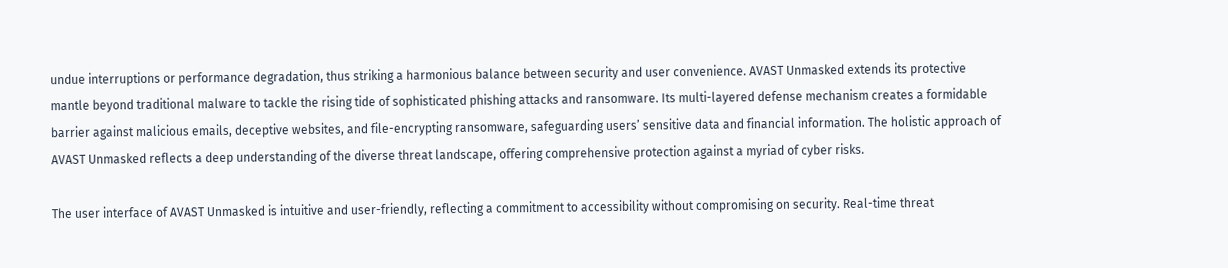undue interruptions or performance degradation, thus striking a harmonious balance between security and user convenience. AVAST Unmasked extends its protective mantle beyond traditional malware to tackle the rising tide of sophisticated phishing attacks and ransomware. Its multi-layered defense mechanism creates a formidable barrier against malicious emails, deceptive websites, and file-encrypting ransomware, safeguarding users’ sensitive data and financial information. The holistic approach of AVAST Unmasked reflects a deep understanding of the diverse threat landscape, offering comprehensive protection against a myriad of cyber risks.

The user interface of AVAST Unmasked is intuitive and user-friendly, reflecting a commitment to accessibility without compromising on security. Real-time threat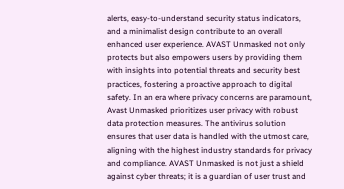alerts, easy-to-understand security status indicators, and a minimalist design contribute to an overall enhanced user experience. AVAST Unmasked not only protects but also empowers users by providing them with insights into potential threats and security best practices, fostering a proactive approach to digital safety. In an era where privacy concerns are paramount, Avast Unmasked prioritizes user privacy with robust data protection measures. The antivirus solution ensures that user data is handled with the utmost care, aligning with the highest industry standards for privacy and compliance. AVAST Unmasked is not just a shield against cyber threats; it is a guardian of user trust and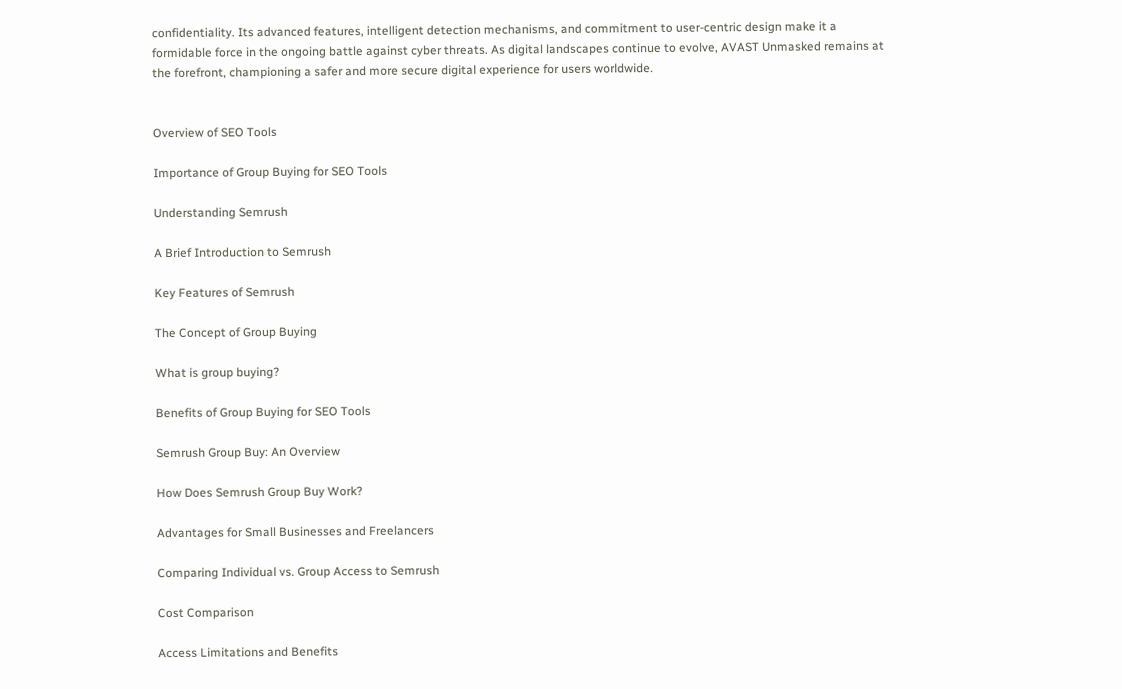confidentiality. Its advanced features, intelligent detection mechanisms, and commitment to user-centric design make it a formidable force in the ongoing battle against cyber threats. As digital landscapes continue to evolve, AVAST Unmasked remains at the forefront, championing a safer and more secure digital experience for users worldwide.


Overview of SEO Tools

Importance of Group Buying for SEO Tools

Understanding Semrush

A Brief Introduction to Semrush

Key Features of Semrush

The Concept of Group Buying

What is group buying?

Benefits of Group Buying for SEO Tools

Semrush Group Buy: An Overview

How Does Semrush Group Buy Work?

Advantages for Small Businesses and Freelancers

Comparing Individual vs. Group Access to Semrush

Cost Comparison

Access Limitations and Benefits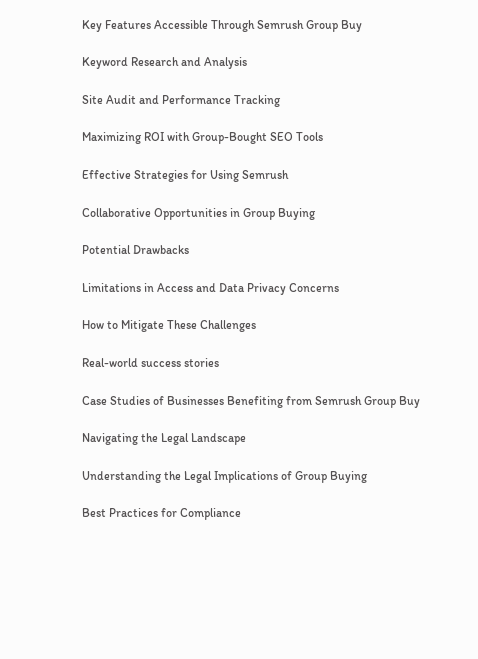Key Features Accessible Through Semrush Group Buy

Keyword Research and Analysis

Site Audit and Performance Tracking

Maximizing ROI with Group-Bought SEO Tools

Effective Strategies for Using Semrush

Collaborative Opportunities in Group Buying

Potential Drawbacks

Limitations in Access and Data Privacy Concerns

How to Mitigate These Challenges

Real-world success stories

Case Studies of Businesses Benefiting from Semrush Group Buy

Navigating the Legal Landscape

Understanding the Legal Implications of Group Buying

Best Practices for Compliance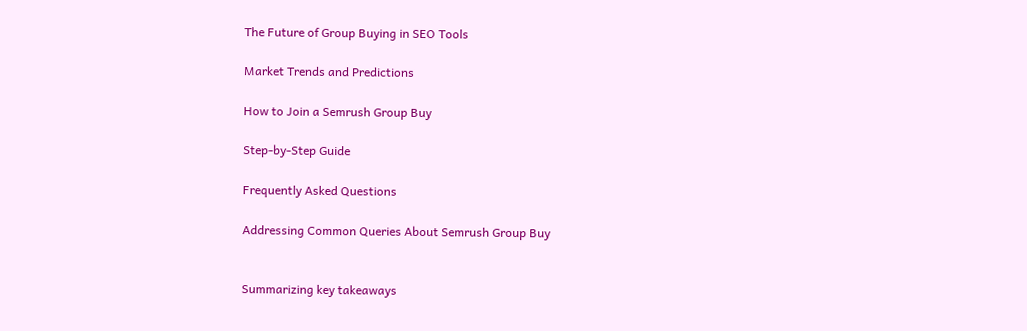The Future of Group Buying in SEO Tools

Market Trends and Predictions

How to Join a Semrush Group Buy

Step-by-Step Guide

Frequently Asked Questions

Addressing Common Queries About Semrush Group Buy


Summarizing key takeaways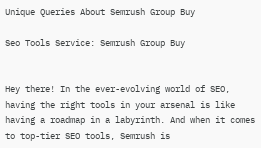Unique Queries About Semrush Group Buy

Seo Tools Service: Semrush Group Buy


Hey there! In the ever-evolving world of SEO, having the right tools in your arsenal is like having a roadmap in a labyrinth. And when it comes to top-tier SEO tools, Semrush is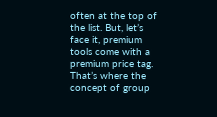often at the top of the list. But, let’s face it, premium tools come with a premium price tag. That’s where the concept of group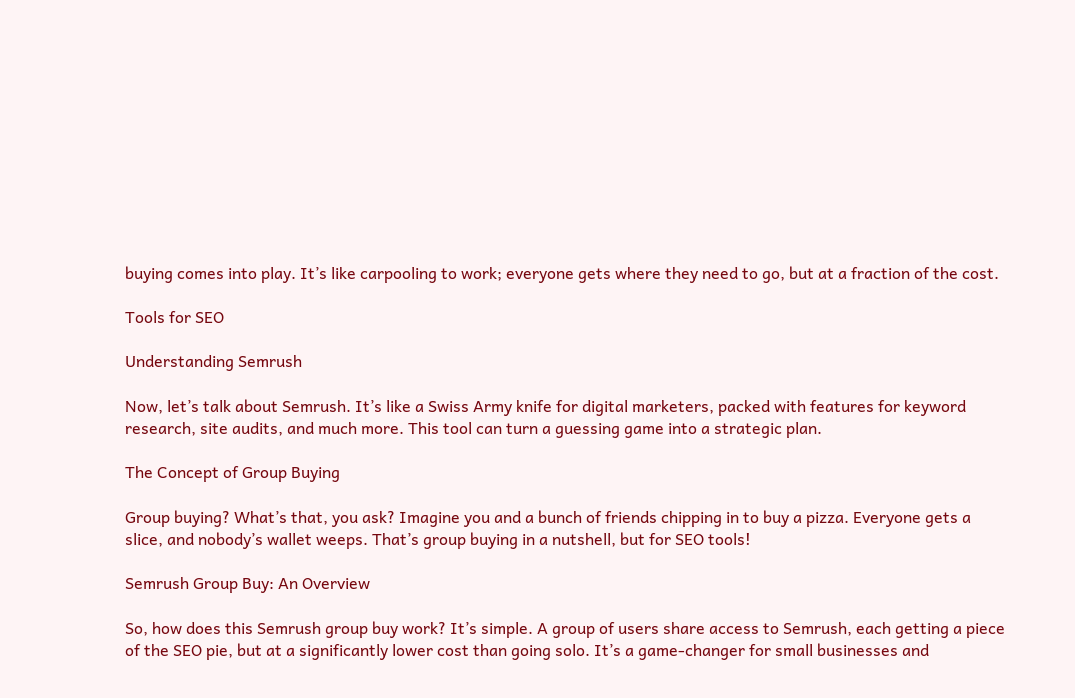buying comes into play. It’s like carpooling to work; everyone gets where they need to go, but at a fraction of the cost.

Tools for SEO

Understanding Semrush

Now, let’s talk about Semrush. It’s like a Swiss Army knife for digital marketers, packed with features for keyword research, site audits, and much more. This tool can turn a guessing game into a strategic plan.

The Concept of Group Buying

Group buying? What’s that, you ask? Imagine you and a bunch of friends chipping in to buy a pizza. Everyone gets a slice, and nobody’s wallet weeps. That’s group buying in a nutshell, but for SEO tools!

Semrush Group Buy: An Overview

So, how does this Semrush group buy work? It’s simple. A group of users share access to Semrush, each getting a piece of the SEO pie, but at a significantly lower cost than going solo. It’s a game-changer for small businesses and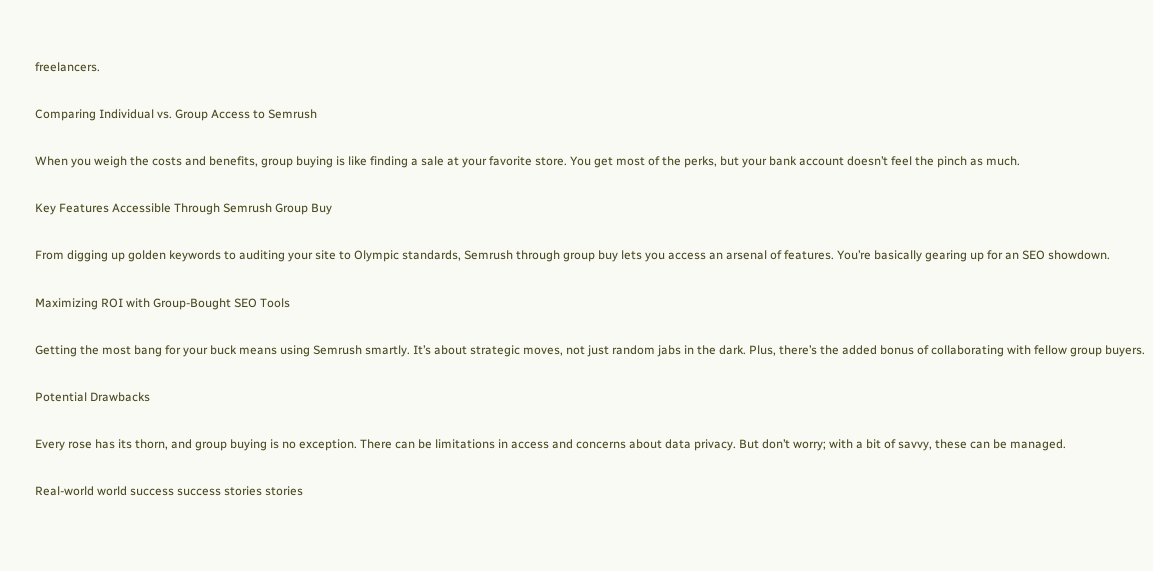freelancers.

Comparing Individual vs. Group Access to Semrush

When you weigh the costs and benefits, group buying is like finding a sale at your favorite store. You get most of the perks, but your bank account doesn’t feel the pinch as much.

Key Features Accessible Through Semrush Group Buy

From digging up golden keywords to auditing your site to Olympic standards, Semrush through group buy lets you access an arsenal of features. You’re basically gearing up for an SEO showdown.

Maximizing ROI with Group-Bought SEO Tools

Getting the most bang for your buck means using Semrush smartly. It’s about strategic moves, not just random jabs in the dark. Plus, there’s the added bonus of collaborating with fellow group buyers.

Potential Drawbacks

Every rose has its thorn, and group buying is no exception. There can be limitations in access and concerns about data privacy. But don’t worry; with a bit of savvy, these can be managed.

Real-world world success success stories stories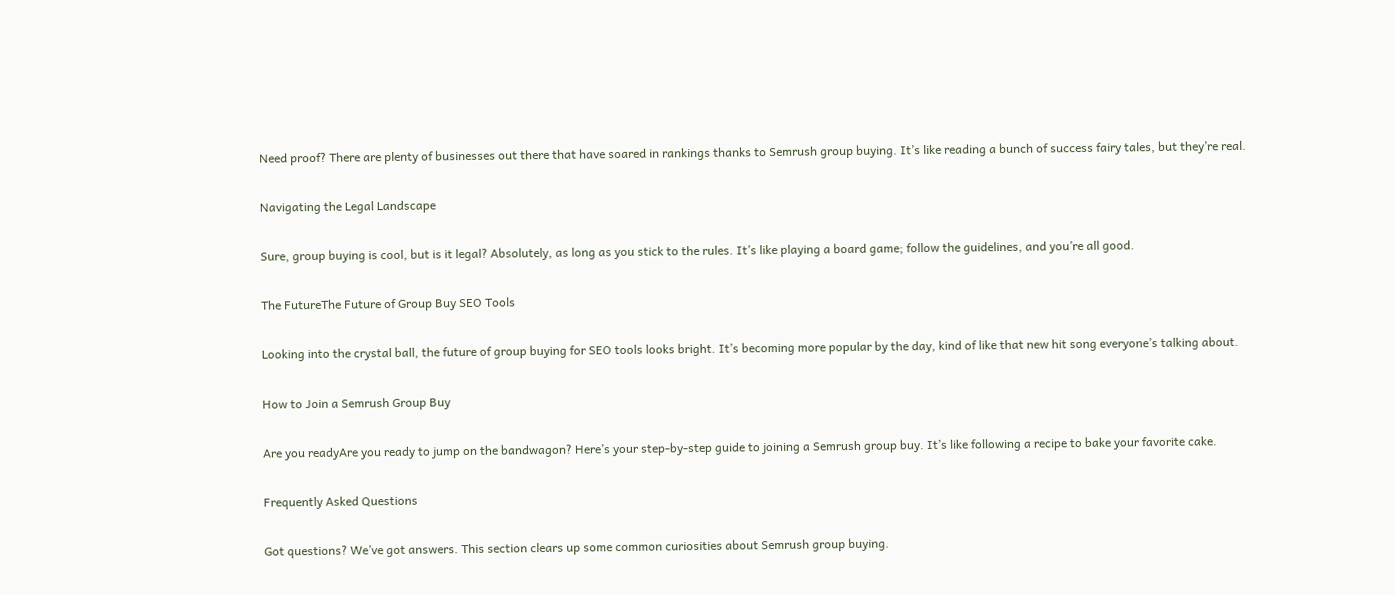Need proof? There are plenty of businesses out there that have soared in rankings thanks to Semrush group buying. It’s like reading a bunch of success fairy tales, but they’re real.

Navigating the Legal Landscape

Sure, group buying is cool, but is it legal? Absolutely, as long as you stick to the rules. It’s like playing a board game; follow the guidelines, and you’re all good.

The FutureThe Future of Group Buy SEO Tools

Looking into the crystal ball, the future of group buying for SEO tools looks bright. It’s becoming more popular by the day, kind of like that new hit song everyone’s talking about.

How to Join a Semrush Group Buy

Are you readyAre you ready to jump on the bandwagon? Here’s your step-by-step guide to joining a Semrush group buy. It’s like following a recipe to bake your favorite cake.

Frequently Asked Questions

Got questions? We’ve got answers. This section clears up some common curiosities about Semrush group buying.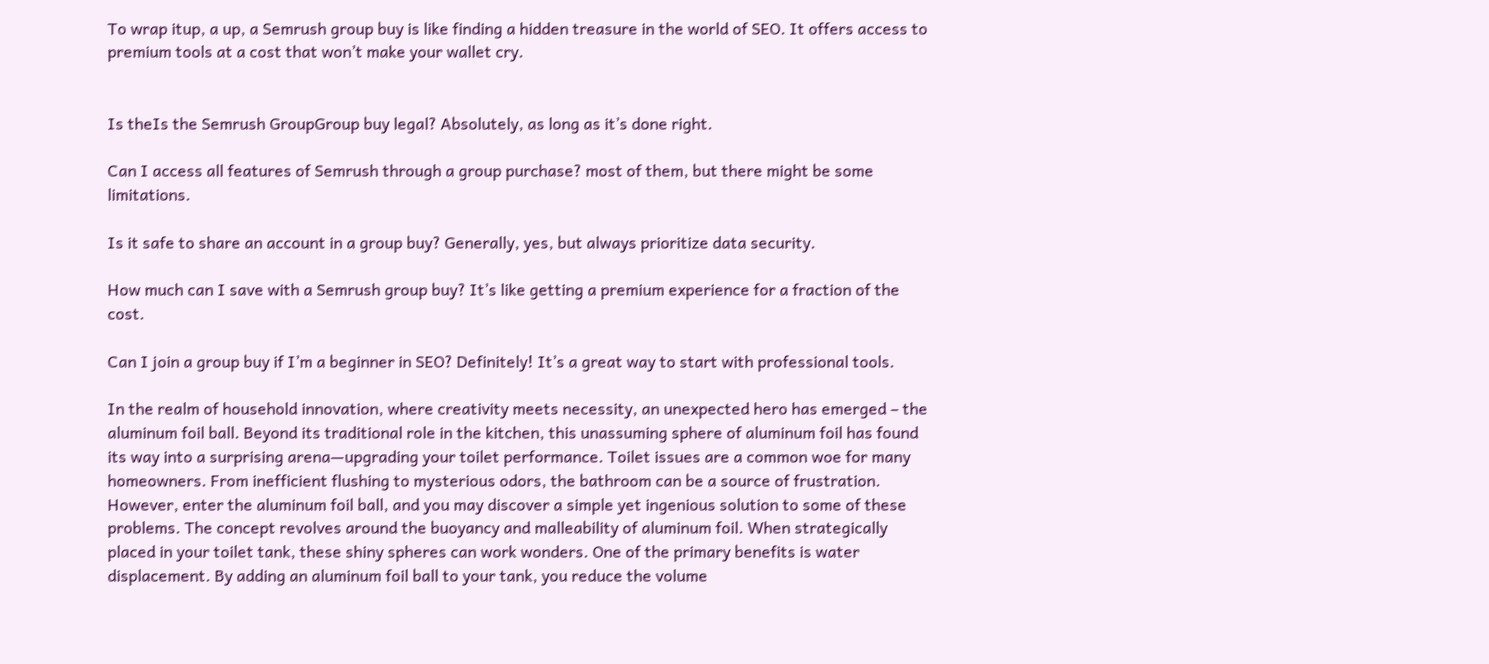To wrap itup, a up, a Semrush group buy is like finding a hidden treasure in the world of SEO. It offers access to premium tools at a cost that won’t make your wallet cry.


Is theIs the Semrush GroupGroup buy legal? Absolutely, as long as it’s done right.

Can I access all features of Semrush through a group purchase? most of them, but there might be some limitations.

Is it safe to share an account in a group buy? Generally, yes, but always prioritize data security.

How much can I save with a Semrush group buy? It’s like getting a premium experience for a fraction of the cost.

Can I join a group buy if I’m a beginner in SEO? Definitely! It’s a great way to start with professional tools.

In the realm of household innovation, where creativity meets necessity, an unexpected hero has emerged – the aluminum foil ball. Beyond its traditional role in the kitchen, this unassuming sphere of aluminum foil has found its way into a surprising arena—upgrading your toilet performance. Toilet issues are a common woe for many homeowners. From inefficient flushing to mysterious odors, the bathroom can be a source of frustration. However, enter the aluminum foil ball, and you may discover a simple yet ingenious solution to some of these problems. The concept revolves around the buoyancy and malleability of aluminum foil. When strategically placed in your toilet tank, these shiny spheres can work wonders. One of the primary benefits is water displacement. By adding an aluminum foil ball to your tank, you reduce the volume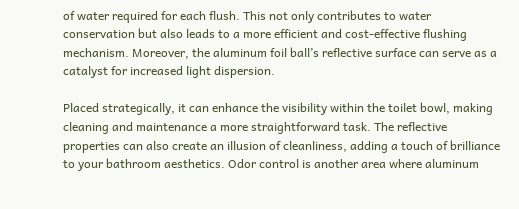of water required for each flush. This not only contributes to water conservation but also leads to a more efficient and cost-effective flushing mechanism. Moreover, the aluminum foil ball’s reflective surface can serve as a catalyst for increased light dispersion.

Placed strategically, it can enhance the visibility within the toilet bowl, making cleaning and maintenance a more straightforward task. The reflective properties can also create an illusion of cleanliness, adding a touch of brilliance to your bathroom aesthetics. Odor control is another area where aluminum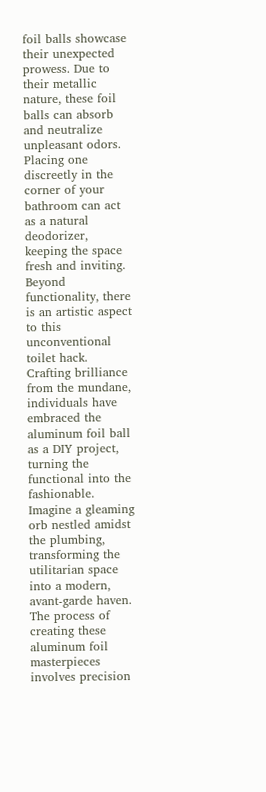foil balls showcase their unexpected prowess. Due to their metallic nature, these foil balls can absorb and neutralize unpleasant odors. Placing one discreetly in the corner of your bathroom can act as a natural deodorizer, keeping the space fresh and inviting. Beyond functionality, there is an artistic aspect to this unconventional toilet hack. Crafting brilliance from the mundane, individuals have embraced the aluminum foil ball as a DIY project, turning the functional into the fashionable. Imagine a gleaming orb nestled amidst the plumbing, transforming the utilitarian space into a modern, avant-garde haven. The process of creating these aluminum foil masterpieces involves precision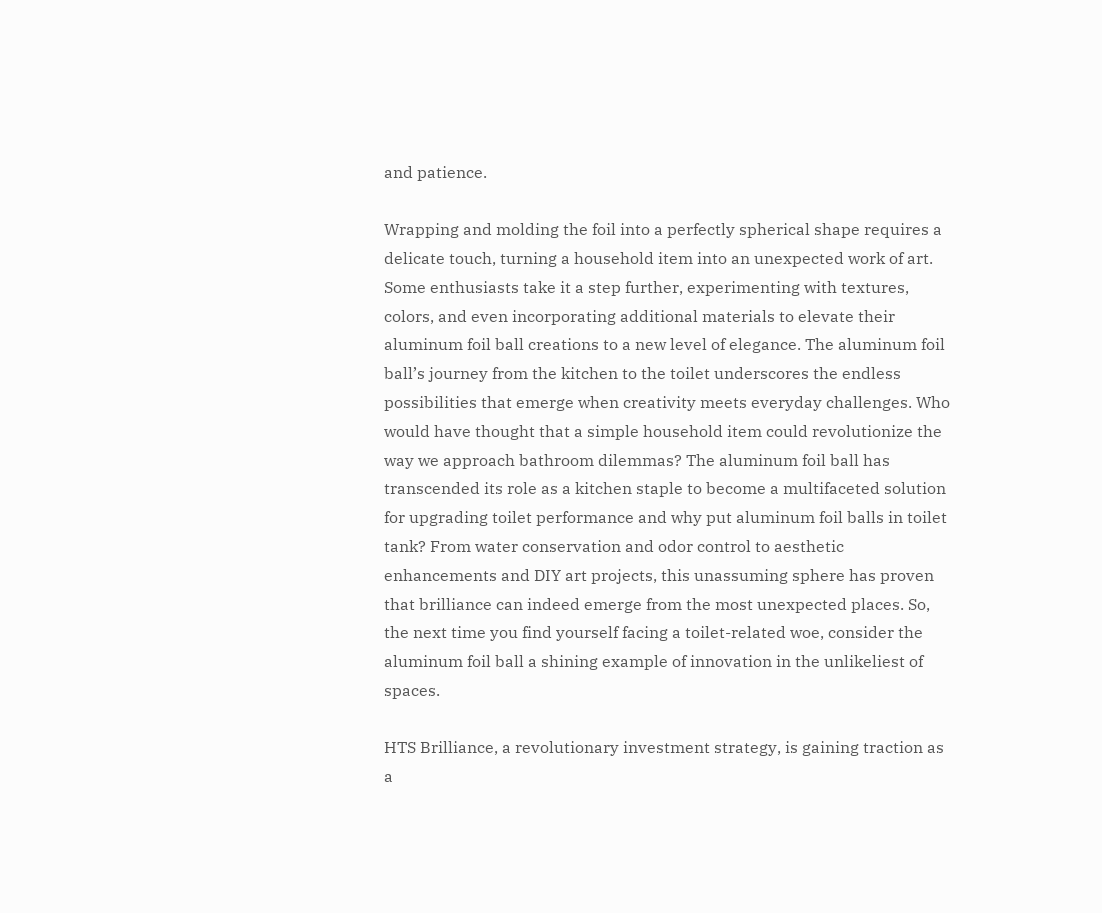and patience.

Wrapping and molding the foil into a perfectly spherical shape requires a delicate touch, turning a household item into an unexpected work of art. Some enthusiasts take it a step further, experimenting with textures, colors, and even incorporating additional materials to elevate their aluminum foil ball creations to a new level of elegance. The aluminum foil ball’s journey from the kitchen to the toilet underscores the endless possibilities that emerge when creativity meets everyday challenges. Who would have thought that a simple household item could revolutionize the way we approach bathroom dilemmas? The aluminum foil ball has transcended its role as a kitchen staple to become a multifaceted solution for upgrading toilet performance and why put aluminum foil balls in toilet tank? From water conservation and odor control to aesthetic enhancements and DIY art projects, this unassuming sphere has proven that brilliance can indeed emerge from the most unexpected places. So, the next time you find yourself facing a toilet-related woe, consider the aluminum foil ball a shining example of innovation in the unlikeliest of spaces.

HTS Brilliance, a revolutionary investment strategy, is gaining traction as a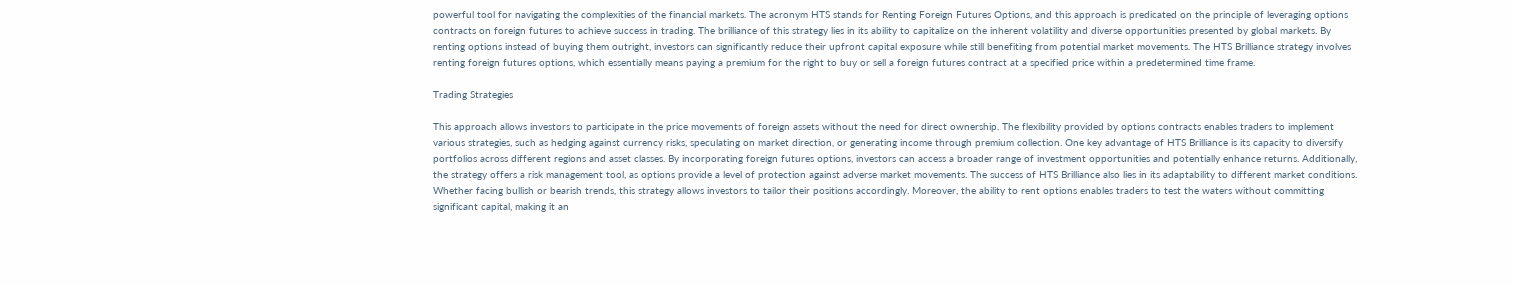powerful tool for navigating the complexities of the financial markets. The acronym HTS stands for Renting Foreign Futures Options, and this approach is predicated on the principle of leveraging options contracts on foreign futures to achieve success in trading. The brilliance of this strategy lies in its ability to capitalize on the inherent volatility and diverse opportunities presented by global markets. By renting options instead of buying them outright, investors can significantly reduce their upfront capital exposure while still benefiting from potential market movements. The HTS Brilliance strategy involves renting foreign futures options, which essentially means paying a premium for the right to buy or sell a foreign futures contract at a specified price within a predetermined time frame.

Trading Strategies

This approach allows investors to participate in the price movements of foreign assets without the need for direct ownership. The flexibility provided by options contracts enables traders to implement various strategies, such as hedging against currency risks, speculating on market direction, or generating income through premium collection. One key advantage of HTS Brilliance is its capacity to diversify portfolios across different regions and asset classes. By incorporating foreign futures options, investors can access a broader range of investment opportunities and potentially enhance returns. Additionally, the strategy offers a risk management tool, as options provide a level of protection against adverse market movements. The success of HTS Brilliance also lies in its adaptability to different market conditions. Whether facing bullish or bearish trends, this strategy allows investors to tailor their positions accordingly. Moreover, the ability to rent options enables traders to test the waters without committing significant capital, making it an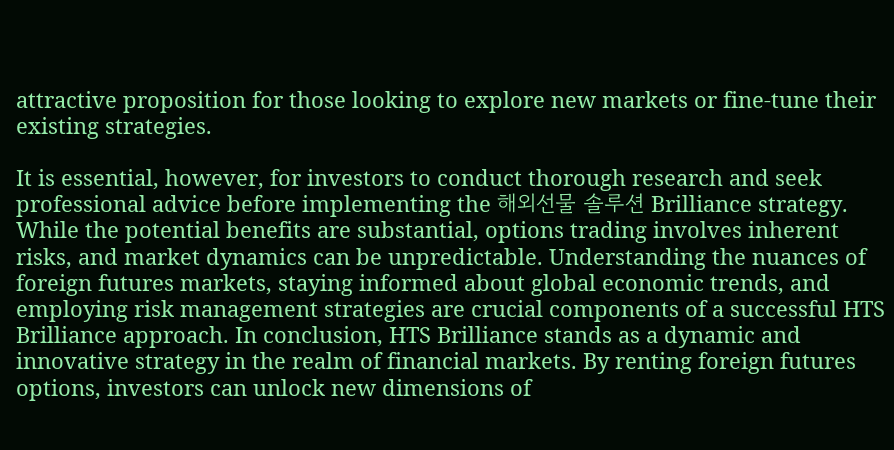attractive proposition for those looking to explore new markets or fine-tune their existing strategies.

It is essential, however, for investors to conduct thorough research and seek professional advice before implementing the 해외선물 솔루션 Brilliance strategy. While the potential benefits are substantial, options trading involves inherent risks, and market dynamics can be unpredictable. Understanding the nuances of foreign futures markets, staying informed about global economic trends, and employing risk management strategies are crucial components of a successful HTS Brilliance approach. In conclusion, HTS Brilliance stands as a dynamic and innovative strategy in the realm of financial markets. By renting foreign futures options, investors can unlock new dimensions of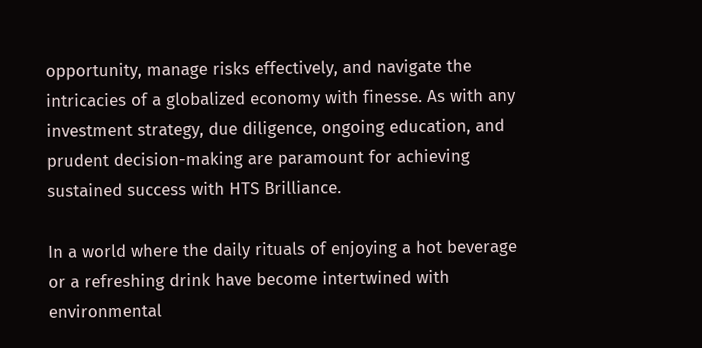opportunity, manage risks effectively, and navigate the intricacies of a globalized economy with finesse. As with any investment strategy, due diligence, ongoing education, and prudent decision-making are paramount for achieving sustained success with HTS Brilliance.

In a world where the daily rituals of enjoying a hot beverage or a refreshing drink have become intertwined with environmental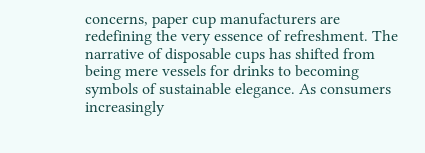concerns, paper cup manufacturers are redefining the very essence of refreshment. The narrative of disposable cups has shifted from being mere vessels for drinks to becoming symbols of sustainable elegance. As consumers increasingly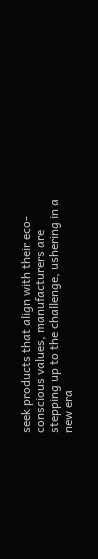seek products that align with their eco-conscious values, manufacturers are stepping up to the challenge, ushering in a new era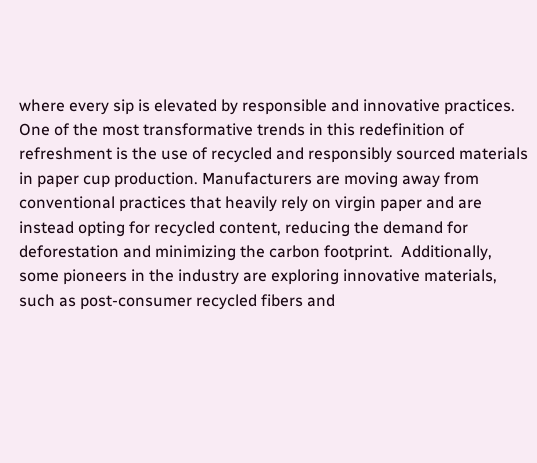where every sip is elevated by responsible and innovative practices. One of the most transformative trends in this redefinition of refreshment is the use of recycled and responsibly sourced materials in paper cup production. Manufacturers are moving away from conventional practices that heavily rely on virgin paper and are instead opting for recycled content, reducing the demand for deforestation and minimizing the carbon footprint.  Additionally, some pioneers in the industry are exploring innovative materials, such as post-consumer recycled fibers and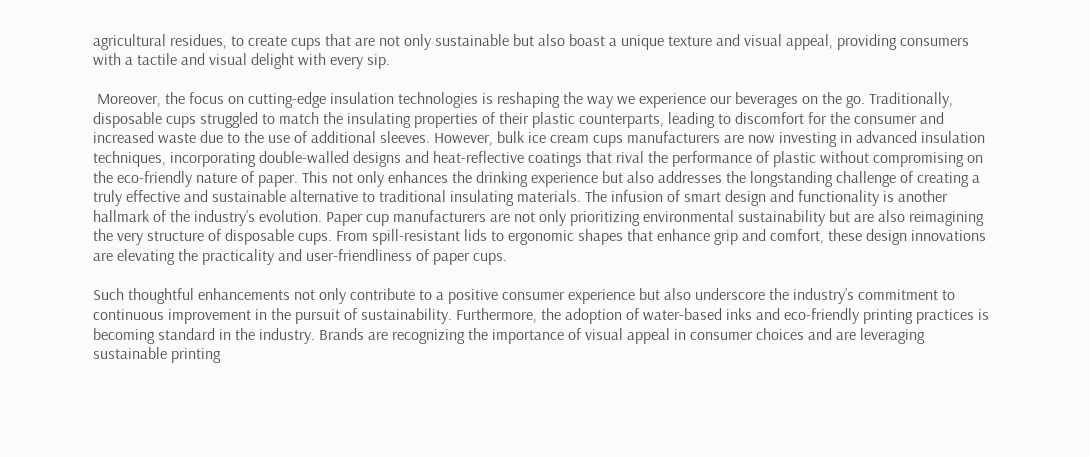agricultural residues, to create cups that are not only sustainable but also boast a unique texture and visual appeal, providing consumers with a tactile and visual delight with every sip.

 Moreover, the focus on cutting-edge insulation technologies is reshaping the way we experience our beverages on the go. Traditionally, disposable cups struggled to match the insulating properties of their plastic counterparts, leading to discomfort for the consumer and increased waste due to the use of additional sleeves. However, bulk ice cream cups manufacturers are now investing in advanced insulation techniques, incorporating double-walled designs and heat-reflective coatings that rival the performance of plastic without compromising on the eco-friendly nature of paper. This not only enhances the drinking experience but also addresses the longstanding challenge of creating a truly effective and sustainable alternative to traditional insulating materials. The infusion of smart design and functionality is another hallmark of the industry’s evolution. Paper cup manufacturers are not only prioritizing environmental sustainability but are also reimagining the very structure of disposable cups. From spill-resistant lids to ergonomic shapes that enhance grip and comfort, these design innovations are elevating the practicality and user-friendliness of paper cups.

Such thoughtful enhancements not only contribute to a positive consumer experience but also underscore the industry’s commitment to continuous improvement in the pursuit of sustainability. Furthermore, the adoption of water-based inks and eco-friendly printing practices is becoming standard in the industry. Brands are recognizing the importance of visual appeal in consumer choices and are leveraging sustainable printing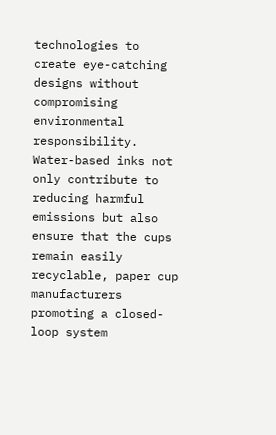technologies to create eye-catching designs without compromising environmental responsibility. Water-based inks not only contribute to reducing harmful emissions but also ensure that the cups remain easily recyclable, paper cup manufacturers promoting a closed-loop system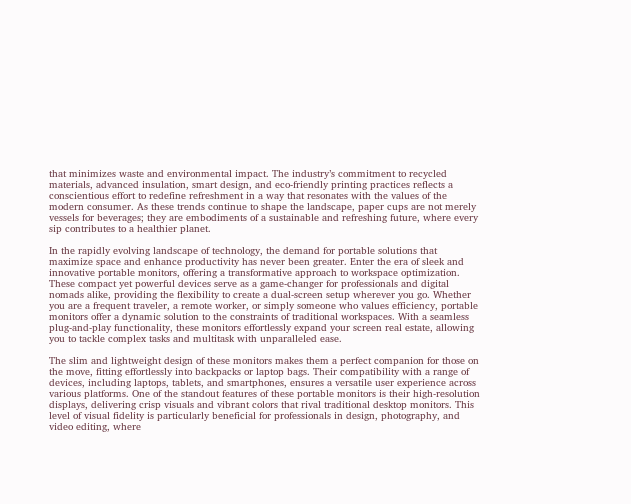that minimizes waste and environmental impact. The industry’s commitment to recycled materials, advanced insulation, smart design, and eco-friendly printing practices reflects a conscientious effort to redefine refreshment in a way that resonates with the values of the modern consumer. As these trends continue to shape the landscape, paper cups are not merely vessels for beverages; they are embodiments of a sustainable and refreshing future, where every sip contributes to a healthier planet.

In the rapidly evolving landscape of technology, the demand for portable solutions that maximize space and enhance productivity has never been greater. Enter the era of sleek and innovative portable monitors, offering a transformative approach to workspace optimization. These compact yet powerful devices serve as a game-changer for professionals and digital nomads alike, providing the flexibility to create a dual-screen setup wherever you go. Whether you are a frequent traveler, a remote worker, or simply someone who values efficiency, portable monitors offer a dynamic solution to the constraints of traditional workspaces. With a seamless plug-and-play functionality, these monitors effortlessly expand your screen real estate, allowing you to tackle complex tasks and multitask with unparalleled ease.

The slim and lightweight design of these monitors makes them a perfect companion for those on the move, fitting effortlessly into backpacks or laptop bags. Their compatibility with a range of devices, including laptops, tablets, and smartphones, ensures a versatile user experience across various platforms. One of the standout features of these portable monitors is their high-resolution displays, delivering crisp visuals and vibrant colors that rival traditional desktop monitors. This level of visual fidelity is particularly beneficial for professionals in design, photography, and video editing, where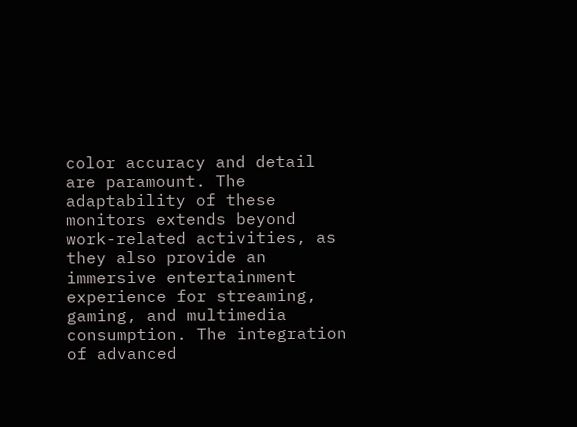color accuracy and detail are paramount. The adaptability of these monitors extends beyond work-related activities, as they also provide an immersive entertainment experience for streaming, gaming, and multimedia consumption. The integration of advanced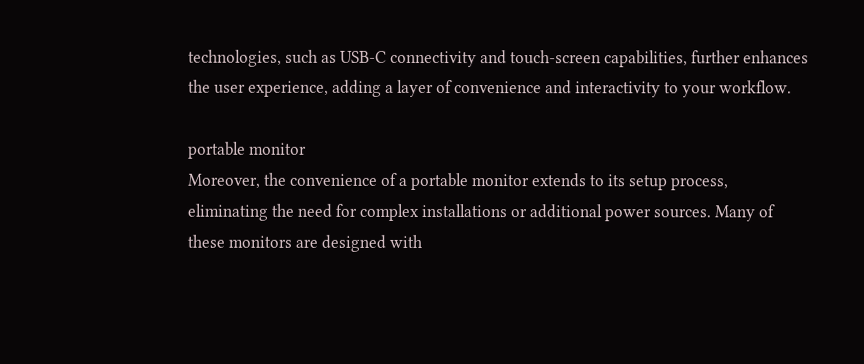technologies, such as USB-C connectivity and touch-screen capabilities, further enhances the user experience, adding a layer of convenience and interactivity to your workflow.

portable monitor
Moreover, the convenience of a portable monitor extends to its setup process, eliminating the need for complex installations or additional power sources. Many of these monitors are designed with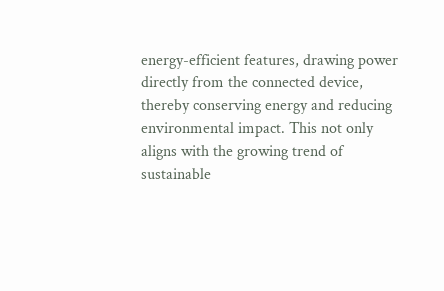energy-efficient features, drawing power directly from the connected device, thereby conserving energy and reducing environmental impact. This not only aligns with the growing trend of sustainable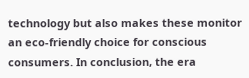technology but also makes these monitor an eco-friendly choice for conscious consumers. In conclusion, the era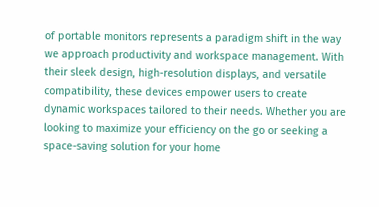of portable monitors represents a paradigm shift in the way we approach productivity and workspace management. With their sleek design, high-resolution displays, and versatile compatibility, these devices empower users to create dynamic workspaces tailored to their needs. Whether you are looking to maximize your efficiency on the go or seeking a space-saving solution for your home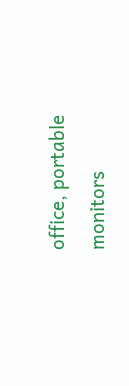office, portable monitors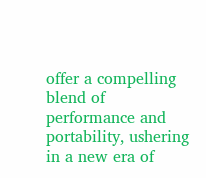offer a compelling blend of performance and portability, ushering in a new era of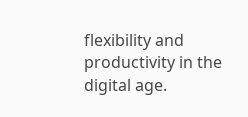flexibility and productivity in the digital age.